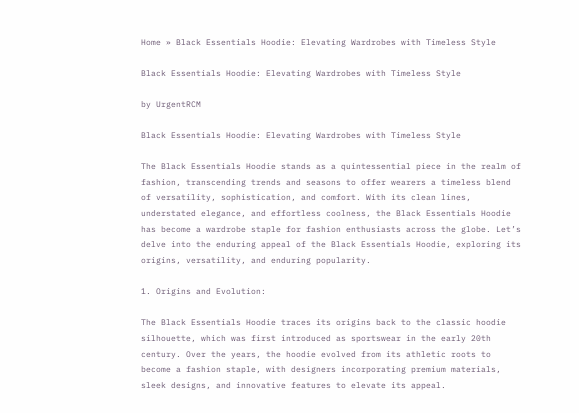Home » Black Essentials Hoodie: Elevating Wardrobes with Timeless Style

Black Essentials Hoodie: Elevating Wardrobes with Timeless Style

by UrgentRCM

Black Essentials Hoodie: Elevating Wardrobes with Timeless Style

The Black Essentials Hoodie stands as a quintessential piece in the realm of fashion, transcending trends and seasons to offer wearers a timeless blend of versatility, sophistication, and comfort. With its clean lines, understated elegance, and effortless coolness, the Black Essentials Hoodie has become a wardrobe staple for fashion enthusiasts across the globe. Let’s delve into the enduring appeal of the Black Essentials Hoodie, exploring its origins, versatility, and enduring popularity.

1. Origins and Evolution:

The Black Essentials Hoodie traces its origins back to the classic hoodie silhouette, which was first introduced as sportswear in the early 20th century. Over the years, the hoodie evolved from its athletic roots to become a fashion staple, with designers incorporating premium materials, sleek designs, and innovative features to elevate its appeal.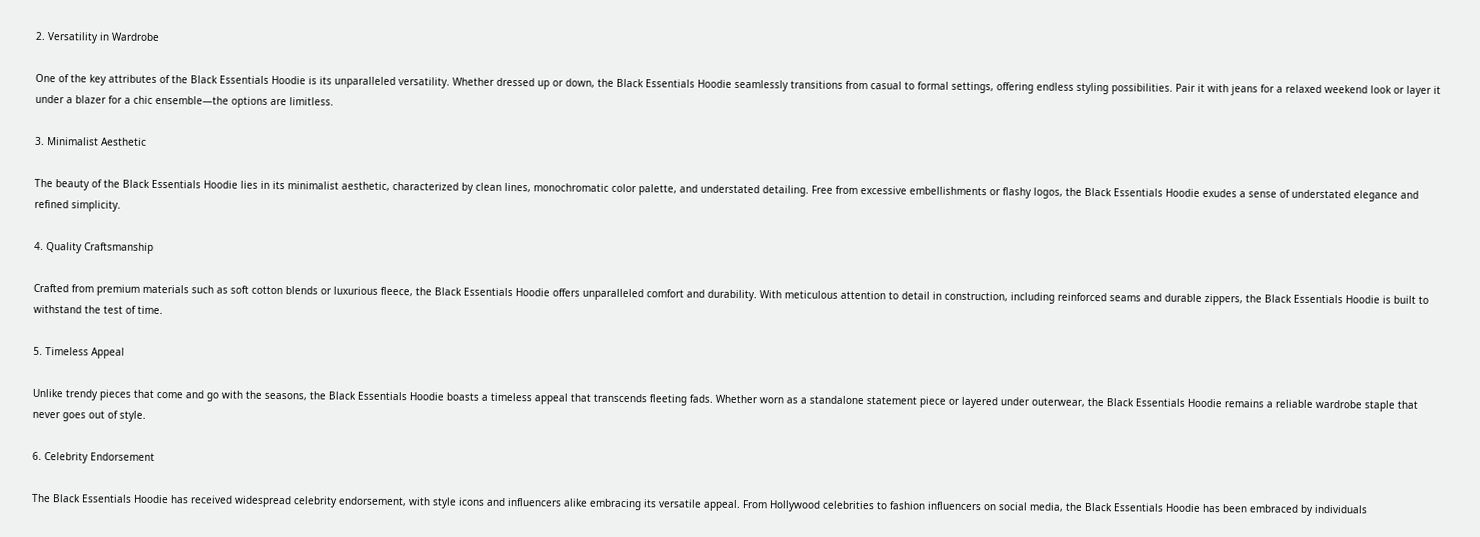2. Versatility in Wardrobe

One of the key attributes of the Black Essentials Hoodie is its unparalleled versatility. Whether dressed up or down, the Black Essentials Hoodie seamlessly transitions from casual to formal settings, offering endless styling possibilities. Pair it with jeans for a relaxed weekend look or layer it under a blazer for a chic ensemble—the options are limitless.

3. Minimalist Aesthetic

The beauty of the Black Essentials Hoodie lies in its minimalist aesthetic, characterized by clean lines, monochromatic color palette, and understated detailing. Free from excessive embellishments or flashy logos, the Black Essentials Hoodie exudes a sense of understated elegance and refined simplicity.

4. Quality Craftsmanship

Crafted from premium materials such as soft cotton blends or luxurious fleece, the Black Essentials Hoodie offers unparalleled comfort and durability. With meticulous attention to detail in construction, including reinforced seams and durable zippers, the Black Essentials Hoodie is built to withstand the test of time.

5. Timeless Appeal

Unlike trendy pieces that come and go with the seasons, the Black Essentials Hoodie boasts a timeless appeal that transcends fleeting fads. Whether worn as a standalone statement piece or layered under outerwear, the Black Essentials Hoodie remains a reliable wardrobe staple that never goes out of style.

6. Celebrity Endorsement

The Black Essentials Hoodie has received widespread celebrity endorsement, with style icons and influencers alike embracing its versatile appeal. From Hollywood celebrities to fashion influencers on social media, the Black Essentials Hoodie has been embraced by individuals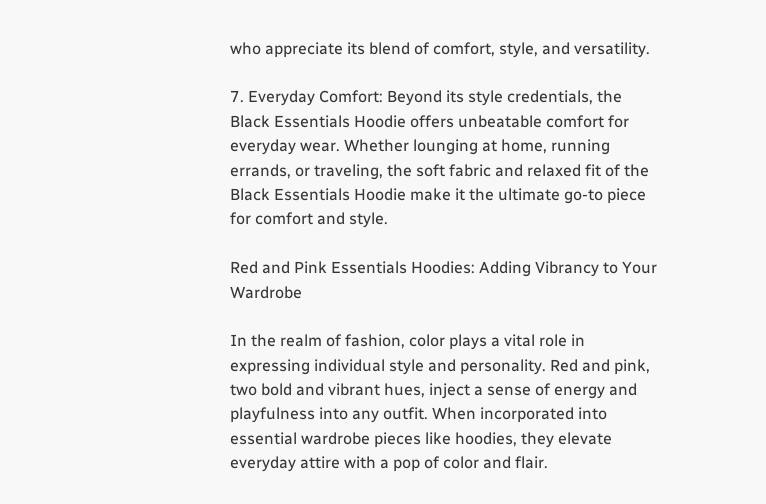who appreciate its blend of comfort, style, and versatility.

7. Everyday Comfort: Beyond its style credentials, the Black Essentials Hoodie offers unbeatable comfort for everyday wear. Whether lounging at home, running errands, or traveling, the soft fabric and relaxed fit of the Black Essentials Hoodie make it the ultimate go-to piece for comfort and style.

Red and Pink Essentials Hoodies: Adding Vibrancy to Your Wardrobe

In the realm of fashion, color plays a vital role in expressing individual style and personality. Red and pink, two bold and vibrant hues, inject a sense of energy and playfulness into any outfit. When incorporated into essential wardrobe pieces like hoodies, they elevate everyday attire with a pop of color and flair.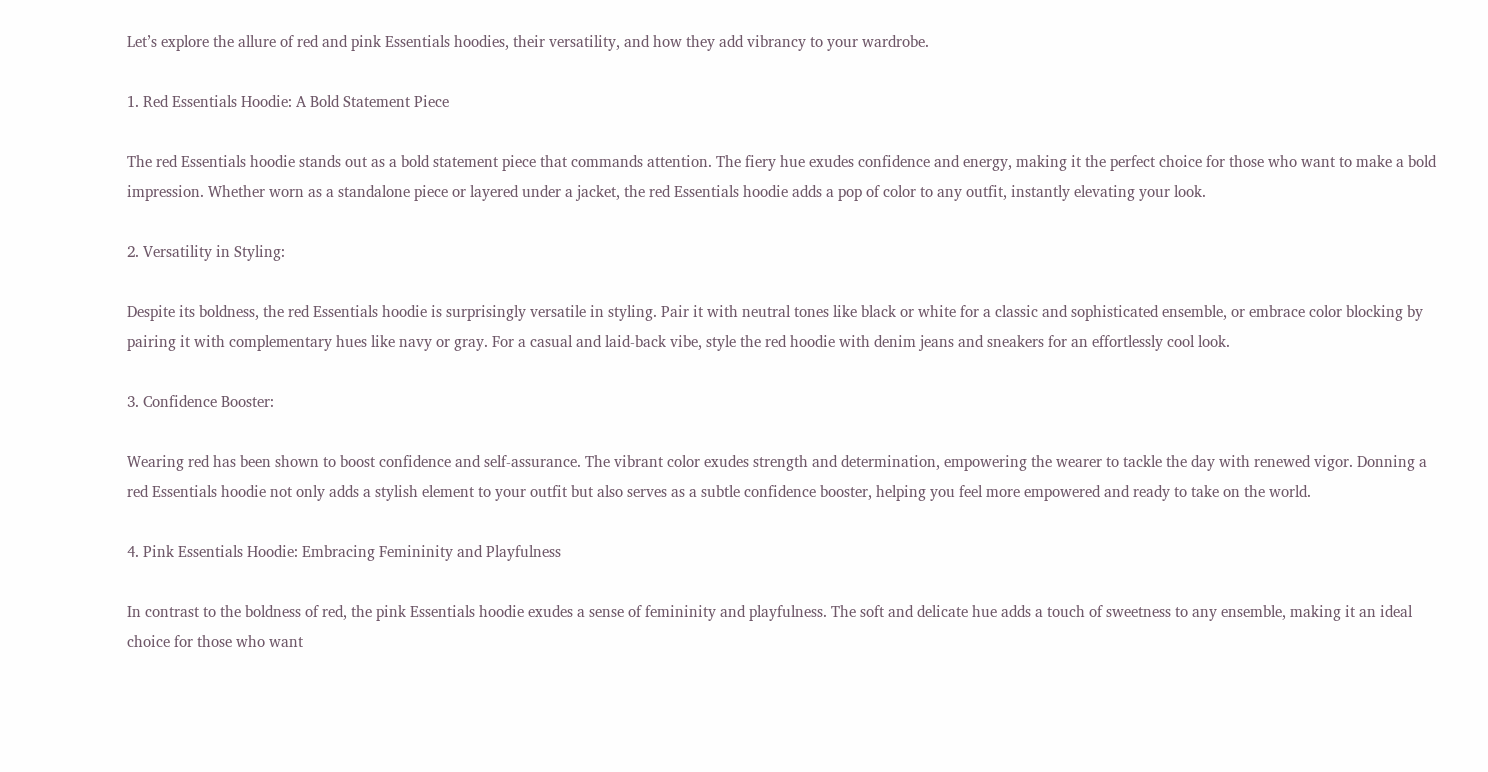Let’s explore the allure of red and pink Essentials hoodies, their versatility, and how they add vibrancy to your wardrobe.

1. Red Essentials Hoodie: A Bold Statement Piece

The red Essentials hoodie stands out as a bold statement piece that commands attention. The fiery hue exudes confidence and energy, making it the perfect choice for those who want to make a bold impression. Whether worn as a standalone piece or layered under a jacket, the red Essentials hoodie adds a pop of color to any outfit, instantly elevating your look.

2. Versatility in Styling:

Despite its boldness, the red Essentials hoodie is surprisingly versatile in styling. Pair it with neutral tones like black or white for a classic and sophisticated ensemble, or embrace color blocking by pairing it with complementary hues like navy or gray. For a casual and laid-back vibe, style the red hoodie with denim jeans and sneakers for an effortlessly cool look.

3. Confidence Booster:

Wearing red has been shown to boost confidence and self-assurance. The vibrant color exudes strength and determination, empowering the wearer to tackle the day with renewed vigor. Donning a red Essentials hoodie not only adds a stylish element to your outfit but also serves as a subtle confidence booster, helping you feel more empowered and ready to take on the world.

4. Pink Essentials Hoodie: Embracing Femininity and Playfulness

In contrast to the boldness of red, the pink Essentials hoodie exudes a sense of femininity and playfulness. The soft and delicate hue adds a touch of sweetness to any ensemble, making it an ideal choice for those who want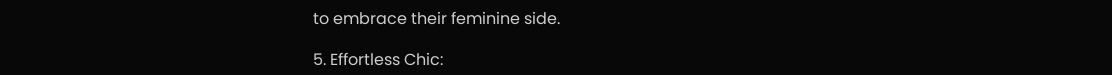to embrace their feminine side.

5. Effortless Chic: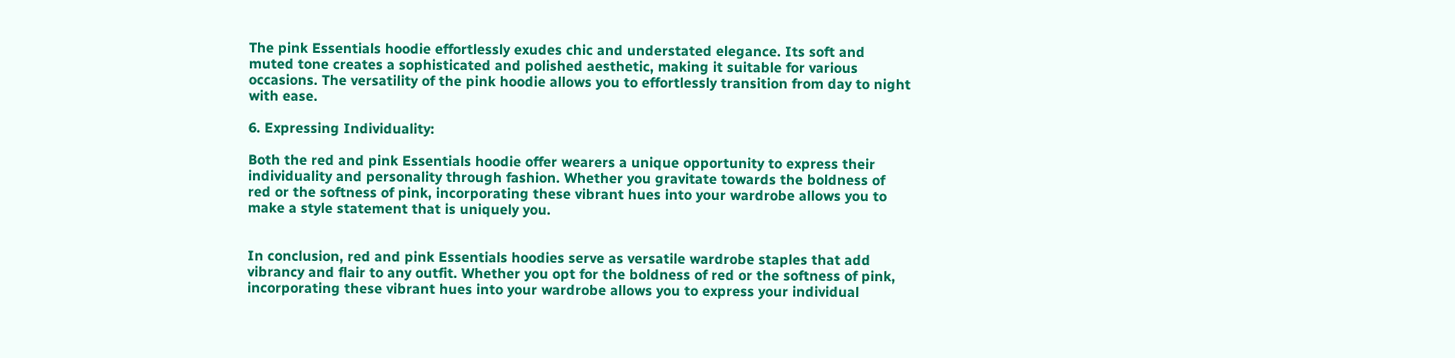The pink Essentials hoodie effortlessly exudes chic and understated elegance. Its soft and muted tone creates a sophisticated and polished aesthetic, making it suitable for various occasions. The versatility of the pink hoodie allows you to effortlessly transition from day to night with ease.

6. Expressing Individuality:

Both the red and pink Essentials hoodie offer wearers a unique opportunity to express their individuality and personality through fashion. Whether you gravitate towards the boldness of red or the softness of pink, incorporating these vibrant hues into your wardrobe allows you to make a style statement that is uniquely you.


In conclusion, red and pink Essentials hoodies serve as versatile wardrobe staples that add vibrancy and flair to any outfit. Whether you opt for the boldness of red or the softness of pink, incorporating these vibrant hues into your wardrobe allows you to express your individual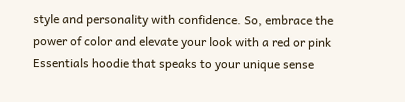style and personality with confidence. So, embrace the power of color and elevate your look with a red or pink Essentials hoodie that speaks to your unique sense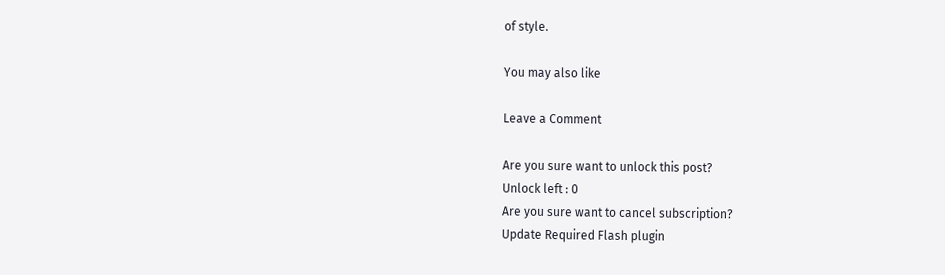of style.

You may also like

Leave a Comment

Are you sure want to unlock this post?
Unlock left : 0
Are you sure want to cancel subscription?
Update Required Flash plugin